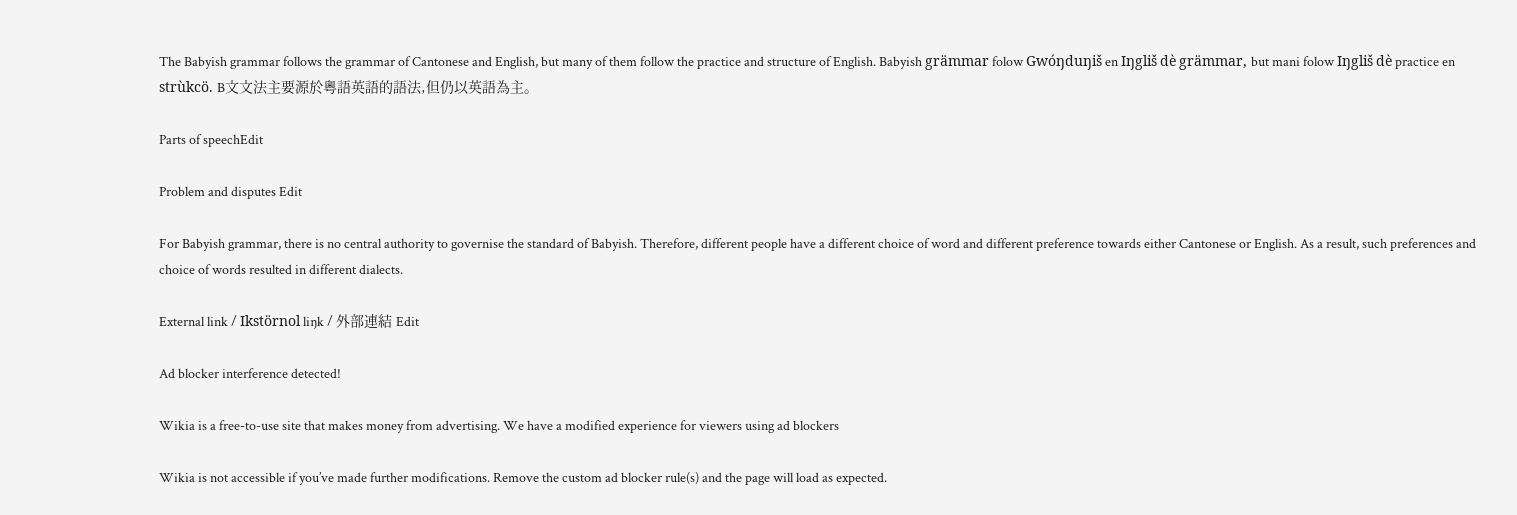The Babyish grammar follows the grammar of Cantonese and English, but many of them follow the practice and structure of English. Babyish grämmar folow Gwóŋduŋiš en Iŋgliš dè grämmar, but mani folow Iŋgliš dè practice en strùkcö. B文文法主要源於粵語英語的語法,但仍以英語為主。

Parts of speechEdit

Problem and disputes Edit

For Babyish grammar, there is no central authority to governise the standard of Babyish. Therefore, different people have a different choice of word and different preference towards either Cantonese or English. As a result, such preferences and choice of words resulted in different dialects.

External link / Ikstörnol liŋk / 外部連結 Edit

Ad blocker interference detected!

Wikia is a free-to-use site that makes money from advertising. We have a modified experience for viewers using ad blockers

Wikia is not accessible if you’ve made further modifications. Remove the custom ad blocker rule(s) and the page will load as expected.